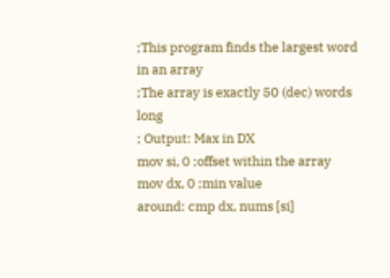;This program finds the largest word in an array
;The array is exactly 50 (dec) words long
; Output: Max in DX
mov si, 0 ;offset within the array
mov dx, 0 ;min value
around: cmp dx, nums [si]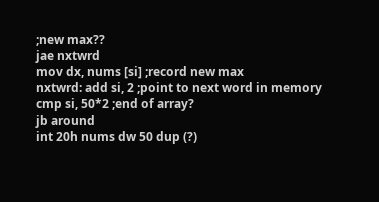;new max??
jae nxtwrd
mov dx, nums [si] ;record new max
nxtwrd: add si, 2 ;point to next word in memory
cmp si, 50*2 ;end of array?
jb around
int 20h nums dw 50 dup (?)